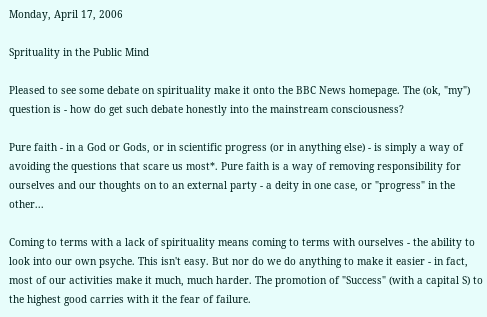Monday, April 17, 2006

Sprituality in the Public Mind

Pleased to see some debate on spirituality make it onto the BBC News homepage. The (ok, "my") question is - how do get such debate honestly into the mainstream consciousness?

Pure faith - in a God or Gods, or in scientific progress (or in anything else) - is simply a way of avoiding the questions that scare us most*. Pure faith is a way of removing responsibility for ourselves and our thoughts on to an external party - a deity in one case, or "progress" in the other...

Coming to terms with a lack of spirituality means coming to terms with ourselves - the ability to look into our own psyche. This isn't easy. But nor do we do anything to make it easier - in fact, most of our activities make it much, much harder. The promotion of "Success" (with a capital S) to the highest good carries with it the fear of failure.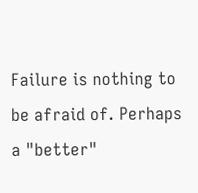Failure is nothing to be afraid of. Perhaps a "better"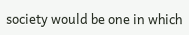society would be one in which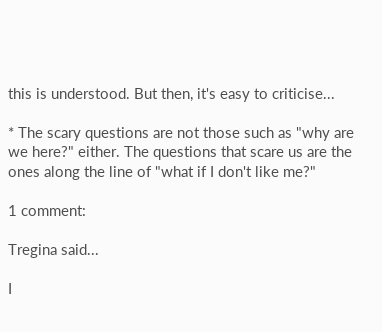this is understood. But then, it's easy to criticise...

* The scary questions are not those such as "why are we here?" either. The questions that scare us are the ones along the line of "what if I don't like me?"

1 comment:

Tregina said...

I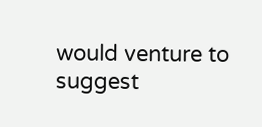would venture to suggest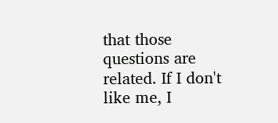that those questions are related. If I don't like me, I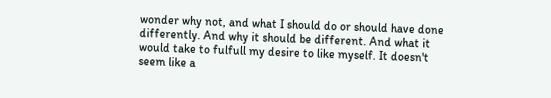wonder why not, and what I should do or should have done differently. And why it should be different. And what it would take to fulfull my desire to like myself. It doesn't seem like a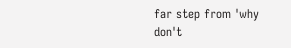far step from 'why don't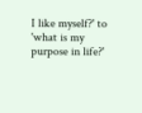I like myself?' to 'what is my purpose in life?'